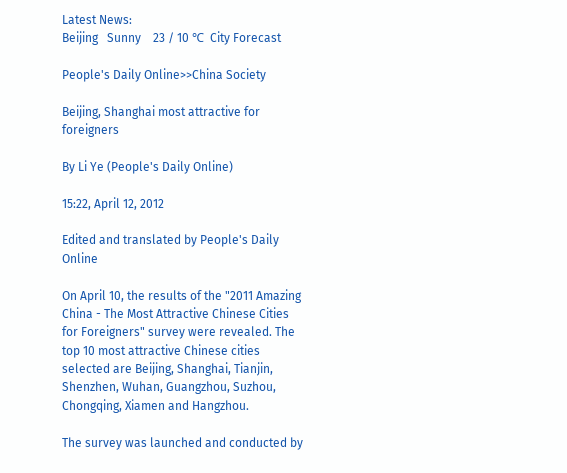Latest News:
Beijing   Sunny    23 / 10 ℃  City Forecast

People's Daily Online>>China Society

Beijing, Shanghai most attractive for foreigners

By Li Ye (People's Daily Online)

15:22, April 12, 2012

Edited and translated by People's Daily Online

On April 10, the results of the "2011 Amazing China - The Most Attractive Chinese Cities for Foreigners" survey were revealed. The top 10 most attractive Chinese cities selected are Beijing, Shanghai, Tianjin, Shenzhen, Wuhan, Guangzhou, Suzhou, Chongqing, Xiamen and Hangzhou.

The survey was launched and conducted by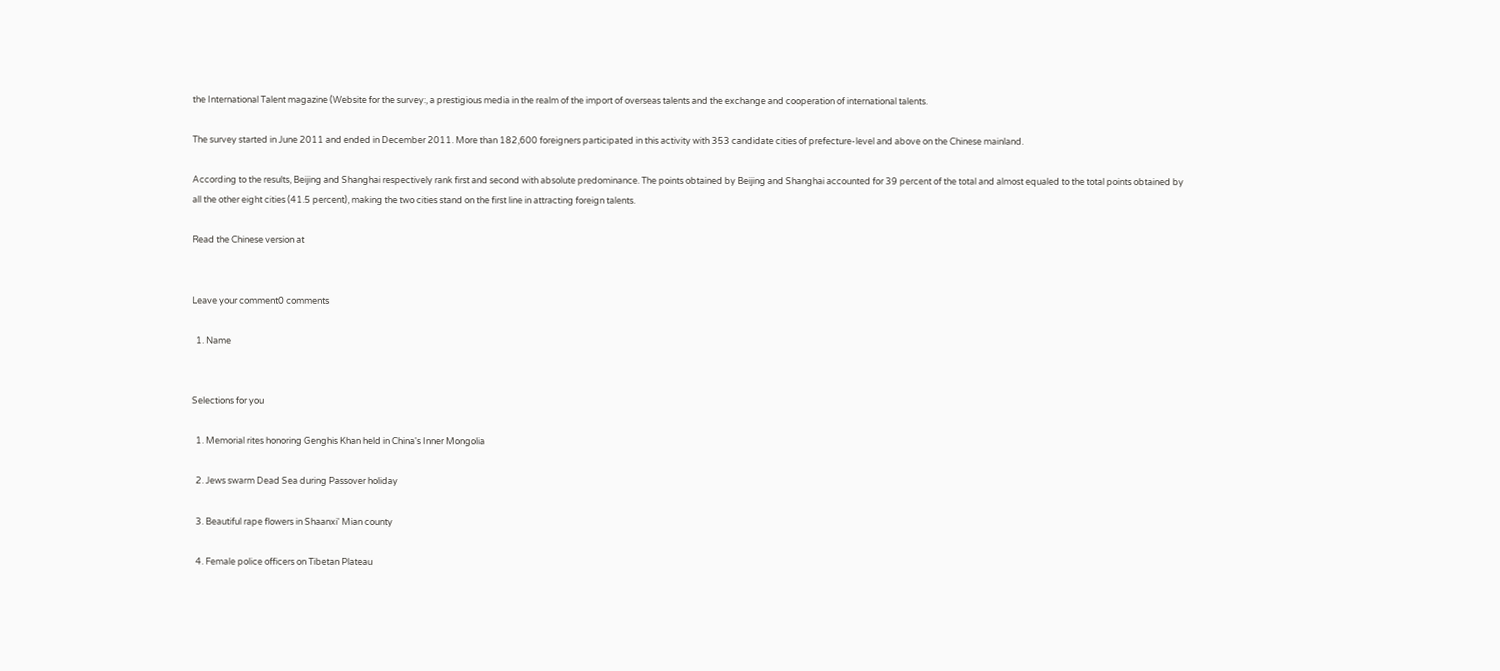the International Talent magazine (Website for the survey:, a prestigious media in the realm of the import of overseas talents and the exchange and cooperation of international talents.

The survey started in June 2011 and ended in December 2011. More than 182,600 foreigners participated in this activity with 353 candidate cities of prefecture-level and above on the Chinese mainland.

According to the results, Beijing and Shanghai respectively rank first and second with absolute predominance. The points obtained by Beijing and Shanghai accounted for 39 percent of the total and almost equaled to the total points obtained by all the other eight cities (41.5 percent), making the two cities stand on the first line in attracting foreign talents.

Read the Chinese version at


Leave your comment0 comments

  1. Name


Selections for you

  1. Memorial rites honoring Genghis Khan held in China's Inner Mongolia

  2. Jews swarm Dead Sea during Passover holiday

  3. Beautiful rape flowers in Shaanxi' Mian county

  4. Female police officers on Tibetan Plateau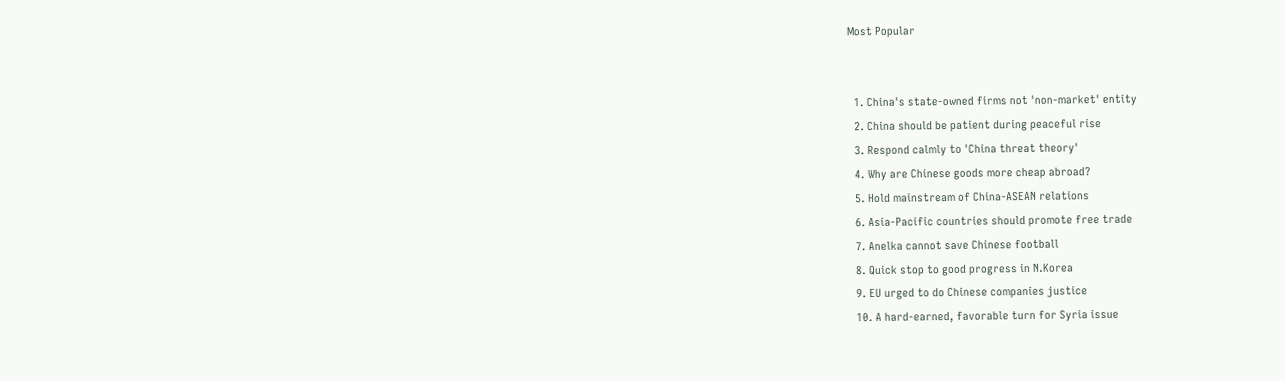Most Popular


  1. China's state-owned firms not 'non-market' entity
  2. China should be patient during peaceful rise
  3. Respond calmly to 'China threat theory'
  4. Why are Chinese goods more cheap abroad?
  5. Hold mainstream of China-ASEAN relations
  6. Asia-Pacific countries should promote free trade
  7. Anelka cannot save Chinese football
  8. Quick stop to good progress in N.Korea
  9. EU urged to do Chinese companies justice
  10. A hard-earned, favorable turn for Syria issue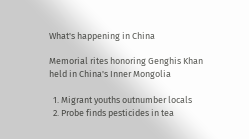What's happening in China

Memorial rites honoring Genghis Khan held in China's Inner Mongolia

  1. Migrant youths outnumber locals
  2. Probe finds pesticides in tea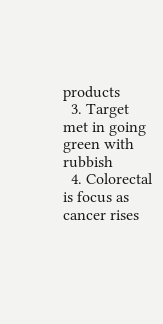products
  3. Target met in going green with rubbish
  4. Colorectal is focus as cancer rises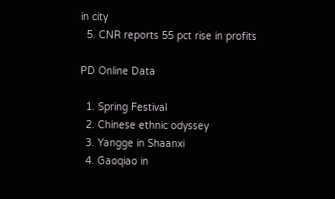in city
  5. CNR reports 55 pct rise in profits

PD Online Data

  1. Spring Festival
  2. Chinese ethnic odyssey
  3. Yangge in Shaanxi
  4. Gaoqiao in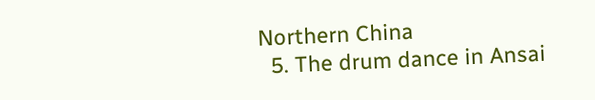Northern China
  5. The drum dance in Ansai